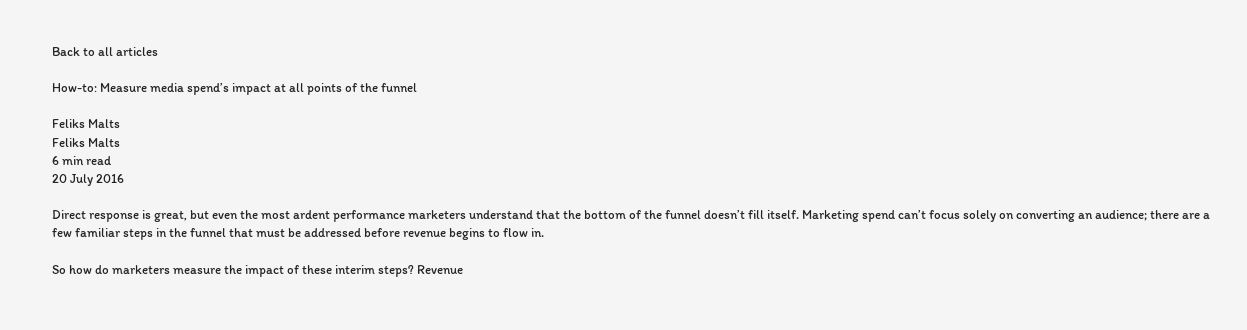Back to all articles

How-to: Measure media spend’s impact at all points of the funnel

Feliks Malts
Feliks Malts
6 min read
20 July 2016

Direct response is great, but even the most ardent performance marketers understand that the bottom of the funnel doesn’t fill itself. Marketing spend can’t focus solely on converting an audience; there are a few familiar steps in the funnel that must be addressed before revenue begins to flow in.

So how do marketers measure the impact of these interim steps? Revenue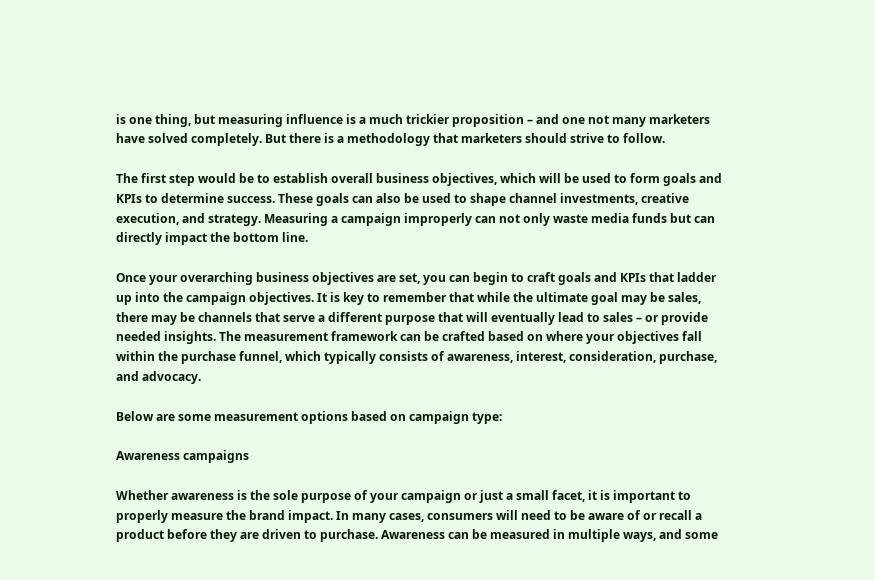is one thing, but measuring influence is a much trickier proposition – and one not many marketers have solved completely. But there is a methodology that marketers should strive to follow.

The first step would be to establish overall business objectives, which will be used to form goals and KPIs to determine success. These goals can also be used to shape channel investments, creative execution, and strategy. Measuring a campaign improperly can not only waste media funds but can directly impact the bottom line.

Once your overarching business objectives are set, you can begin to craft goals and KPIs that ladder up into the campaign objectives. It is key to remember that while the ultimate goal may be sales, there may be channels that serve a different purpose that will eventually lead to sales – or provide needed insights. The measurement framework can be crafted based on where your objectives fall within the purchase funnel, which typically consists of awareness, interest, consideration, purchase, and advocacy.

Below are some measurement options based on campaign type:

Awareness campaigns

Whether awareness is the sole purpose of your campaign or just a small facet, it is important to properly measure the brand impact. In many cases, consumers will need to be aware of or recall a product before they are driven to purchase. Awareness can be measured in multiple ways, and some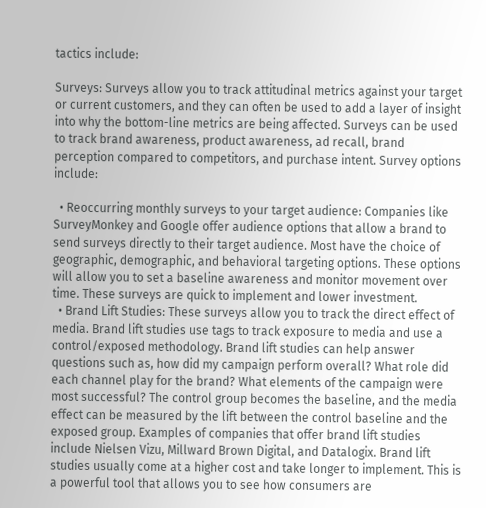tactics include:

Surveys: Surveys allow you to track attitudinal metrics against your target or current customers, and they can often be used to add a layer of insight into why the bottom-line metrics are being affected. Surveys can be used to track brand awareness, product awareness, ad recall, brand perception compared to competitors, and purchase intent. Survey options include:

  • Reoccurring monthly surveys to your target audience: Companies like SurveyMonkey and Google offer audience options that allow a brand to send surveys directly to their target audience. Most have the choice of geographic, demographic, and behavioral targeting options. These options will allow you to set a baseline awareness and monitor movement over time. These surveys are quick to implement and lower investment.
  • Brand Lift Studies: These surveys allow you to track the direct effect of media. Brand lift studies use tags to track exposure to media and use a control/exposed methodology. Brand lift studies can help answer questions such as, how did my campaign perform overall? What role did each channel play for the brand? What elements of the campaign were most successful? The control group becomes the baseline, and the media effect can be measured by the lift between the control baseline and the exposed group. Examples of companies that offer brand lift studies include Nielsen Vizu, Millward Brown Digital, and Datalogix. Brand lift studies usually come at a higher cost and take longer to implement. This is a powerful tool that allows you to see how consumers are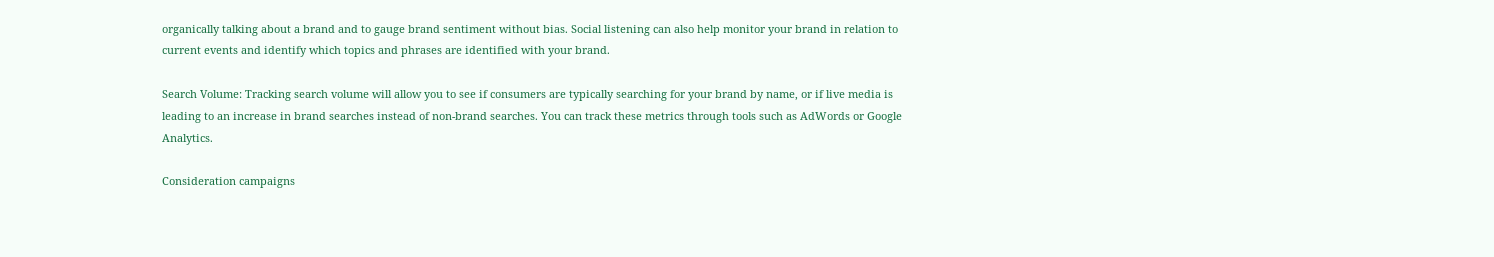organically talking about a brand and to gauge brand sentiment without bias. Social listening can also help monitor your brand in relation to current events and identify which topics and phrases are identified with your brand.

Search Volume: Tracking search volume will allow you to see if consumers are typically searching for your brand by name, or if live media is leading to an increase in brand searches instead of non-brand searches. You can track these metrics through tools such as AdWords or Google Analytics.

Consideration campaigns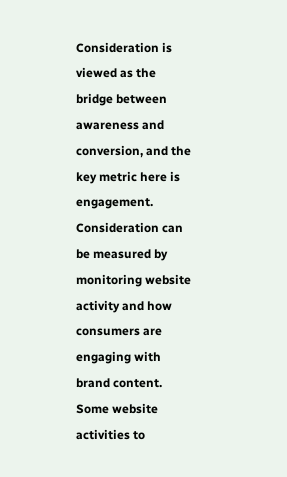Consideration is viewed as the bridge between awareness and conversion, and the key metric here is engagement. Consideration can be measured by monitoring website activity and how consumers are engaging with brand content. Some website activities to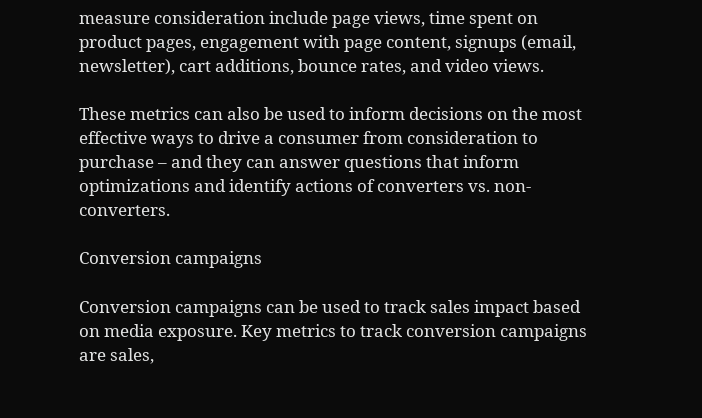measure consideration include page views, time spent on product pages, engagement with page content, signups (email, newsletter), cart additions, bounce rates, and video views.

These metrics can also be used to inform decisions on the most effective ways to drive a consumer from consideration to purchase – and they can answer questions that inform optimizations and identify actions of converters vs. non-converters.

Conversion campaigns

Conversion campaigns can be used to track sales impact based on media exposure. Key metrics to track conversion campaigns are sales,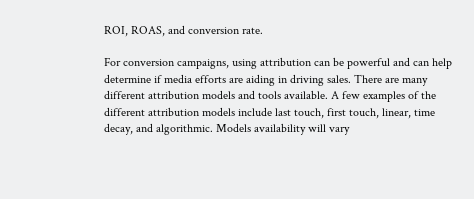ROI, ROAS, and conversion rate.

For conversion campaigns, using attribution can be powerful and can help determine if media efforts are aiding in driving sales. There are many different attribution models and tools available. A few examples of the different attribution models include last touch, first touch, linear, time decay, and algorithmic. Models availability will vary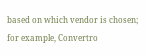based on which vendor is chosen; for example, Convertro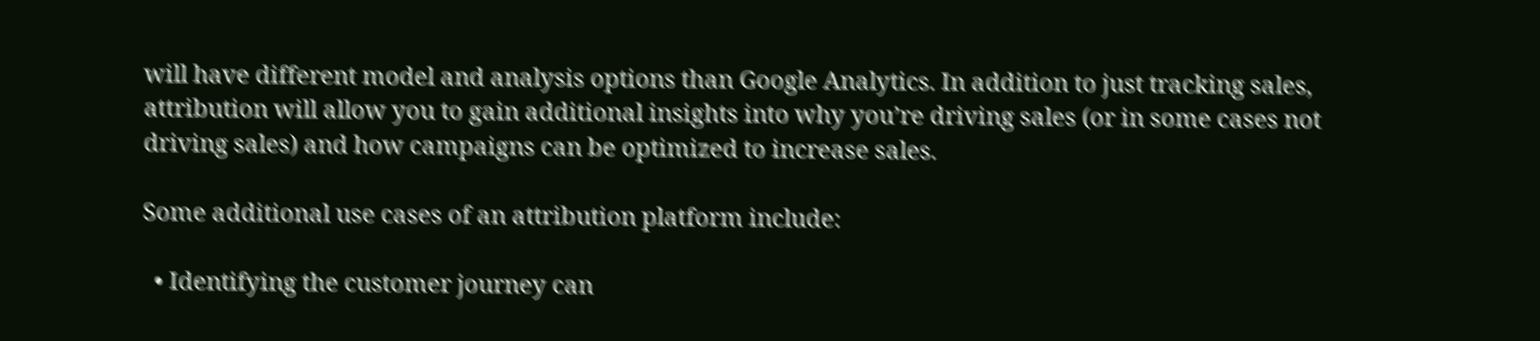will have different model and analysis options than Google Analytics. In addition to just tracking sales, attribution will allow you to gain additional insights into why you’re driving sales (or in some cases not driving sales) and how campaigns can be optimized to increase sales.

Some additional use cases of an attribution platform include:

  • Identifying the customer journey can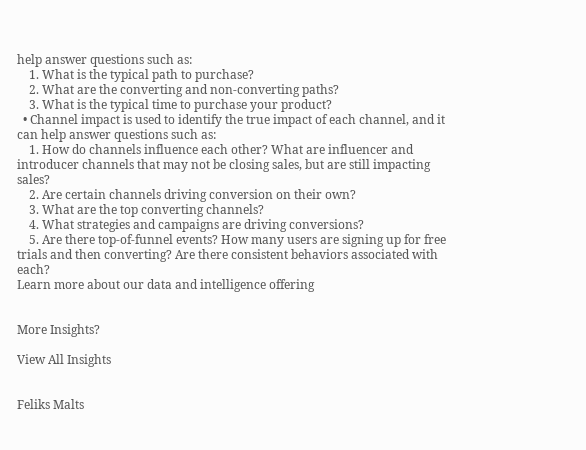help answer questions such as:
    1. What is the typical path to purchase?
    2. What are the converting and non-converting paths?
    3. What is the typical time to purchase your product?
  • Channel impact is used to identify the true impact of each channel, and it can help answer questions such as:
    1. How do channels influence each other? What are influencer and introducer channels that may not be closing sales, but are still impacting sales?
    2. Are certain channels driving conversion on their own?
    3. What are the top converting channels?
    4. What strategies and campaigns are driving conversions?
    5. Are there top-of-funnel events? How many users are signing up for free trials and then converting? Are there consistent behaviors associated with each?
Learn more about our data and intelligence offering


More Insights?

View All Insights


Feliks Malts